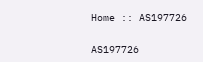Home :: AS197726

AS197726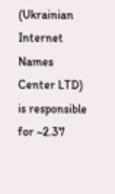(Ukrainian Internet Names Center LTD) is responsible for ~2.37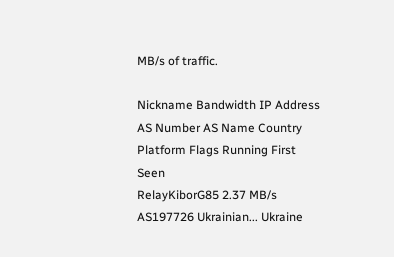MB/s of traffic.

Nickname Bandwidth IP Address AS Number AS Name Country Platform Flags Running First Seen
RelayKiborG85 2.37 MB/s AS197726 Ukrainian... Ukraine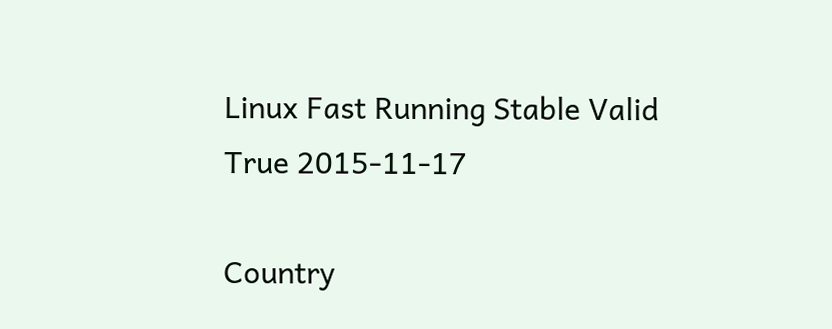Linux Fast Running Stable Valid True 2015-11-17

Country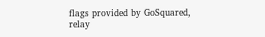flags provided by GoSquared, relay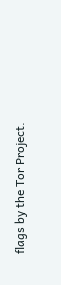flags by the Tor Project.